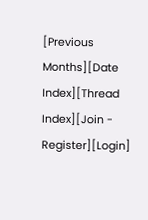[Previous Months][Date Index][Thread Index][Join - Register][Login]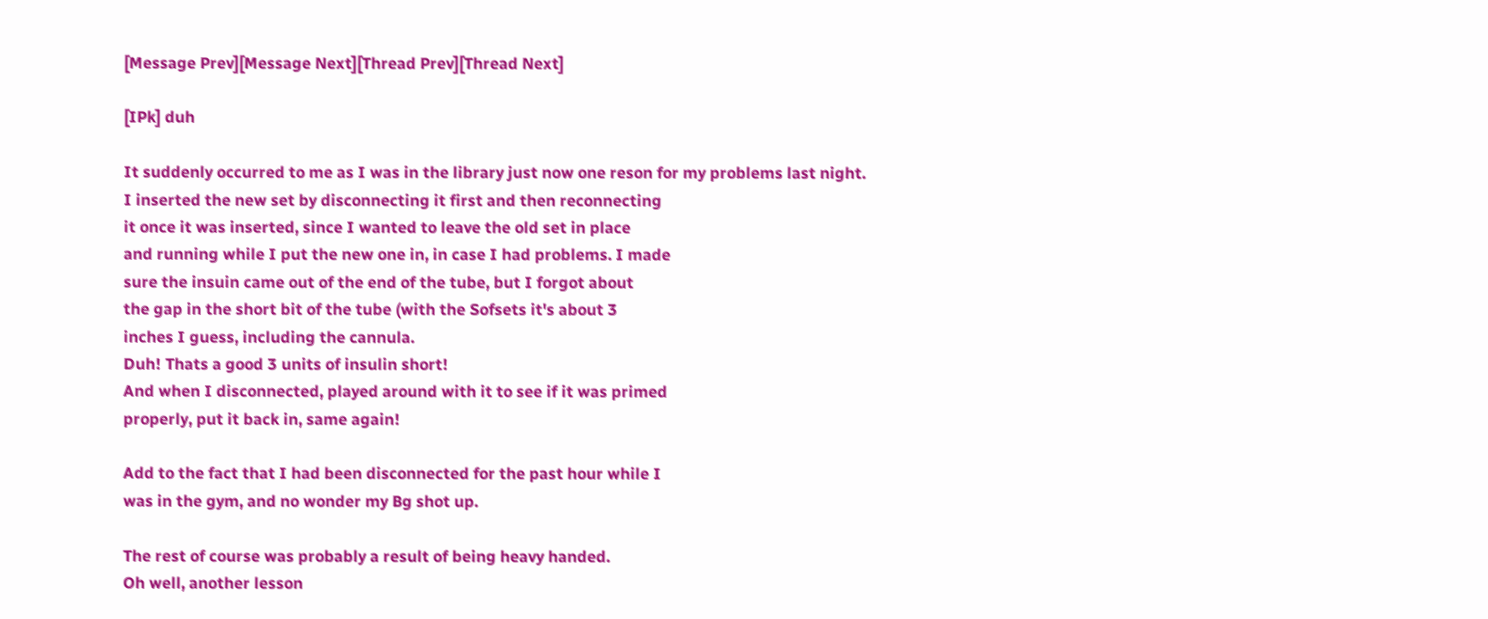[Message Prev][Message Next][Thread Prev][Thread Next]

[IPk] duh

It suddenly occurred to me as I was in the library just now one reson for my problems last night.
I inserted the new set by disconnecting it first and then reconnecting
it once it was inserted, since I wanted to leave the old set in place
and running while I put the new one in, in case I had problems. I made
sure the insuin came out of the end of the tube, but I forgot about
the gap in the short bit of the tube (with the Sofsets it's about 3
inches I guess, including the cannula.
Duh! Thats a good 3 units of insulin short!
And when I disconnected, played around with it to see if it was primed
properly, put it back in, same again!

Add to the fact that I had been disconnected for the past hour while I
was in the gym, and no wonder my Bg shot up.

The rest of course was probably a result of being heavy handed.
Oh well, another lesson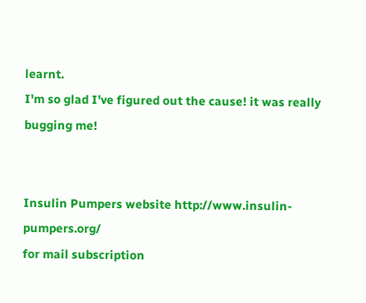learnt.
I'm so glad I've figured out the cause! it was really bugging me!


Insulin Pumpers website http://www.insulin-pumpers.org/
for mail subscription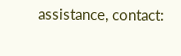assistance, contact: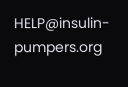HELP@insulin-pumpers.org